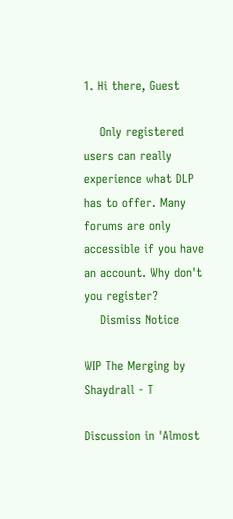1. Hi there, Guest

    Only registered users can really experience what DLP has to offer. Many forums are only accessible if you have an account. Why don't you register?
    Dismiss Notice

WIP The Merging by Shaydrall - T

Discussion in 'Almost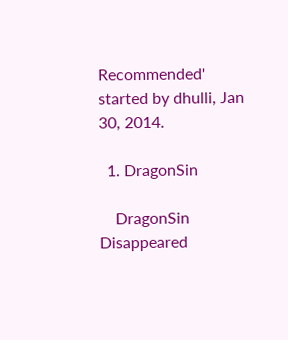Recommended' started by dhulli, Jan 30, 2014.

  1. DragonSin

    DragonSin Disappeared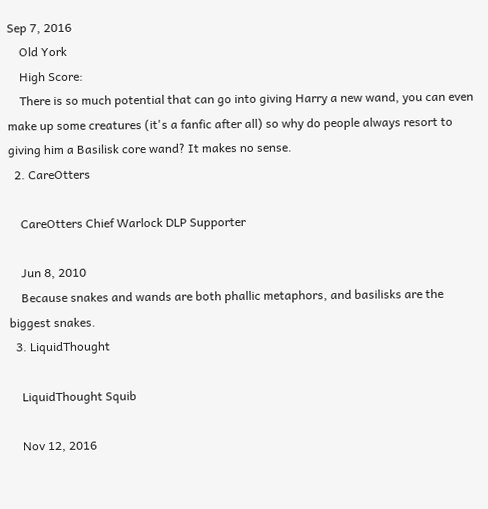Sep 7, 2016
    Old York
    High Score:
    There is so much potential that can go into giving Harry a new wand, you can even make up some creatures (it's a fanfic after all) so why do people always resort to giving him a Basilisk core wand? It makes no sense.
  2. CareOtters

    CareOtters Chief Warlock DLP Supporter

    Jun 8, 2010
    Because snakes and wands are both phallic metaphors, and basilisks are the biggest snakes.
  3. LiquidThought

    LiquidThought Squib

    Nov 12, 2016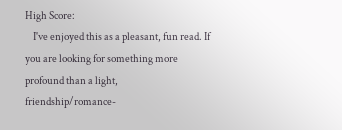High Score:
    I've enjoyed this as a pleasant, fun read. If you are looking for something more profound than a light, friendship/romance-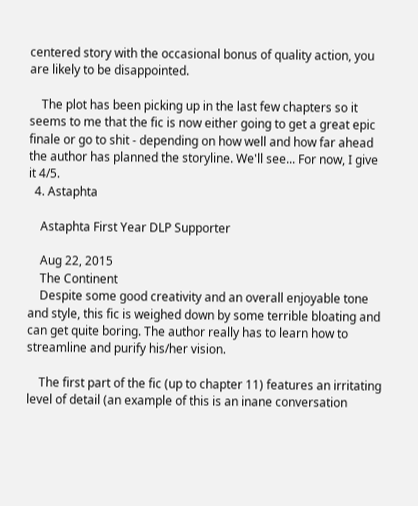centered story with the occasional bonus of quality action, you are likely to be disappointed.

    The plot has been picking up in the last few chapters so it seems to me that the fic is now either going to get a great epic finale or go to shit - depending on how well and how far ahead the author has planned the storyline. We'll see... For now, I give it 4/5.
  4. Astaphta

    Astaphta First Year DLP Supporter

    Aug 22, 2015
    The Continent
    Despite some good creativity and an overall enjoyable tone and style, this fic is weighed down by some terrible bloating and can get quite boring. The author really has to learn how to streamline and purify his/her vision.

    The first part of the fic (up to chapter 11) features an irritating level of detail (an example of this is an inane conversation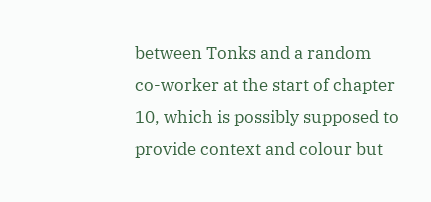between Tonks and a random co-worker at the start of chapter 10, which is possibly supposed to provide context and colour but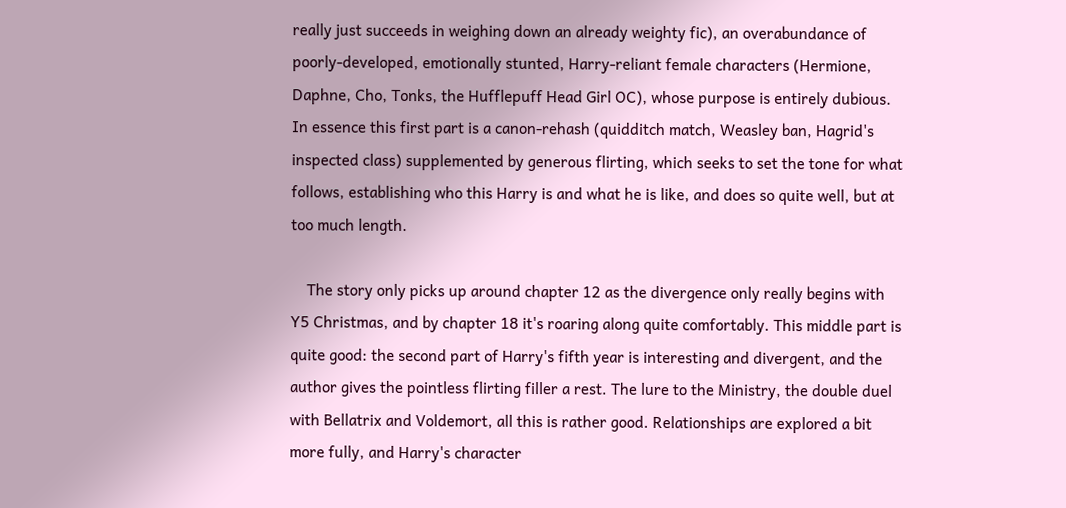really just succeeds in weighing down an already weighty fic), an overabundance of poorly-developed, emotionally stunted, Harry-reliant female characters (Hermione, Daphne, Cho, Tonks, the Hufflepuff Head Girl OC), whose purpose is entirely dubious. In essence this first part is a canon-rehash (quidditch match, Weasley ban, Hagrid's inspected class) supplemented by generous flirting, which seeks to set the tone for what follows, establishing who this Harry is and what he is like, and does so quite well, but at too much length.

    The story only picks up around chapter 12 as the divergence only really begins with Y5 Christmas, and by chapter 18 it's roaring along quite comfortably. This middle part is quite good: the second part of Harry's fifth year is interesting and divergent, and the author gives the pointless flirting filler a rest. The lure to the Ministry, the double duel with Bellatrix and Voldemort, all this is rather good. Relationships are explored a bit more fully, and Harry's character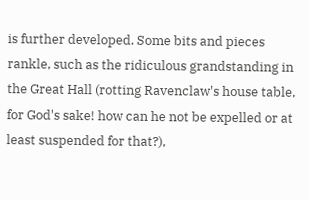is further developed. Some bits and pieces rankle, such as the ridiculous grandstanding in the Great Hall (rotting Ravenclaw's house table, for God's sake! how can he not be expelled or at least suspended for that?),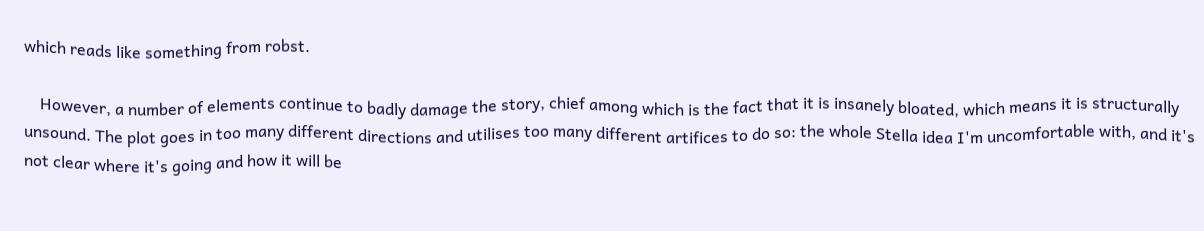which reads like something from robst.

    However, a number of elements continue to badly damage the story, chief among which is the fact that it is insanely bloated, which means it is structurally unsound. The plot goes in too many different directions and utilises too many different artifices to do so: the whole Stella idea I'm uncomfortable with, and it's not clear where it's going and how it will be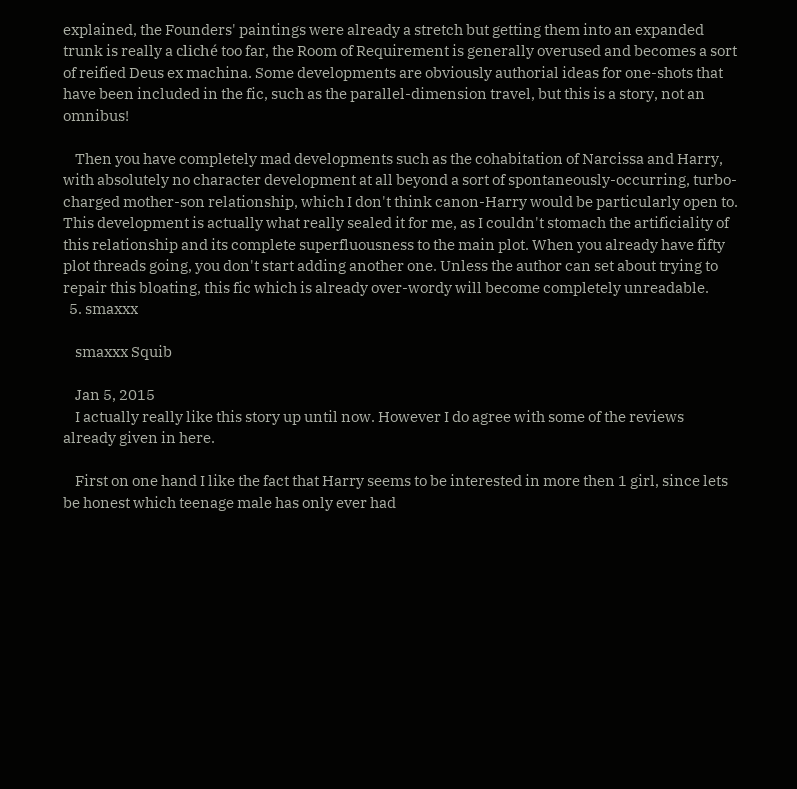explained, the Founders' paintings were already a stretch but getting them into an expanded trunk is really a cliché too far, the Room of Requirement is generally overused and becomes a sort of reified Deus ex machina. Some developments are obviously authorial ideas for one-shots that have been included in the fic, such as the parallel-dimension travel, but this is a story, not an omnibus!

    Then you have completely mad developments such as the cohabitation of Narcissa and Harry, with absolutely no character development at all beyond a sort of spontaneously-occurring, turbo-charged mother-son relationship, which I don't think canon-Harry would be particularly open to. This development is actually what really sealed it for me, as I couldn't stomach the artificiality of this relationship and its complete superfluousness to the main plot. When you already have fifty plot threads going, you don't start adding another one. Unless the author can set about trying to repair this bloating, this fic which is already over-wordy will become completely unreadable.
  5. smaxxx

    smaxxx Squib

    Jan 5, 2015
    I actually really like this story up until now. However I do agree with some of the reviews already given in here.

    First on one hand I like the fact that Harry seems to be interested in more then 1 girl, since lets be honest which teenage male has only ever had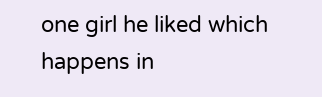one girl he liked which happens in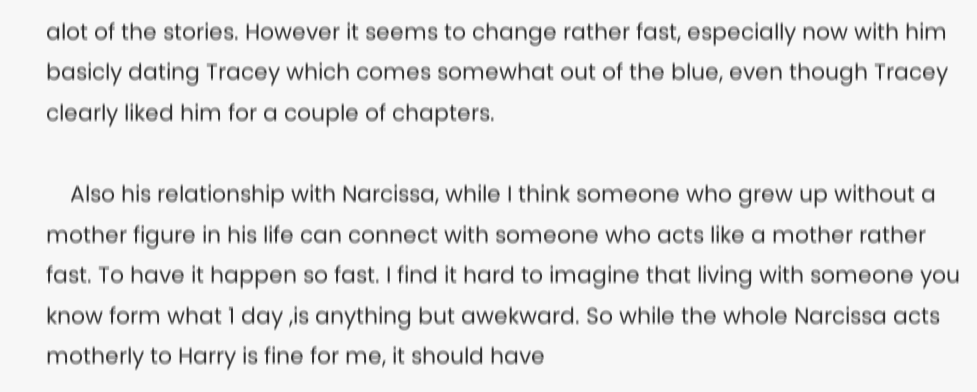alot of the stories. However it seems to change rather fast, especially now with him basicly dating Tracey which comes somewhat out of the blue, even though Tracey clearly liked him for a couple of chapters.

    Also his relationship with Narcissa, while I think someone who grew up without a mother figure in his life can connect with someone who acts like a mother rather fast. To have it happen so fast. I find it hard to imagine that living with someone you know form what 1 day ,is anything but awekward. So while the whole Narcissa acts motherly to Harry is fine for me, it should have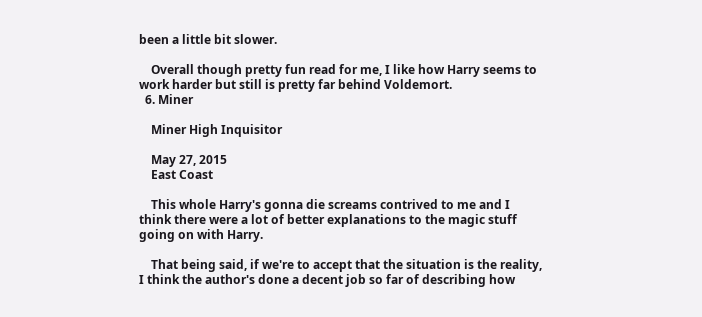been a little bit slower.

    Overall though pretty fun read for me, I like how Harry seems to work harder but still is pretty far behind Voldemort.
  6. Miner

    Miner High Inquisitor

    May 27, 2015
    East Coast

    This whole Harry's gonna die screams contrived to me and I think there were a lot of better explanations to the magic stuff going on with Harry.

    That being said, if we're to accept that the situation is the reality, I think the author's done a decent job so far of describing how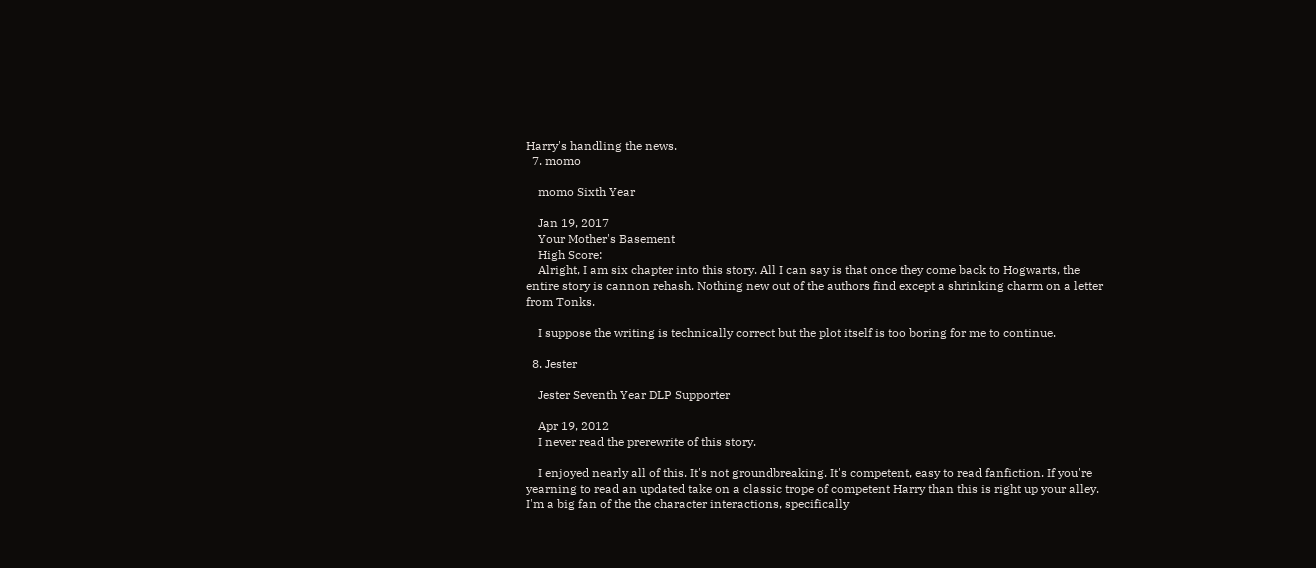Harry's handling the news.
  7. momo

    momo Sixth Year

    Jan 19, 2017
    Your Mother's Basement
    High Score:
    Alright, I am six chapter into this story. All I can say is that once they come back to Hogwarts, the entire story is cannon rehash. Nothing new out of the authors find except a shrinking charm on a letter from Tonks.

    I suppose the writing is technically correct but the plot itself is too boring for me to continue.

  8. Jester

    Jester Seventh Year DLP Supporter

    Apr 19, 2012
    I never read the prerewrite of this story.

    I enjoyed nearly all of this. It's not groundbreaking. It's competent, easy to read fanfiction. If you're yearning to read an updated take on a classic trope of competent Harry than this is right up your alley. I'm a big fan of the the character interactions, specifically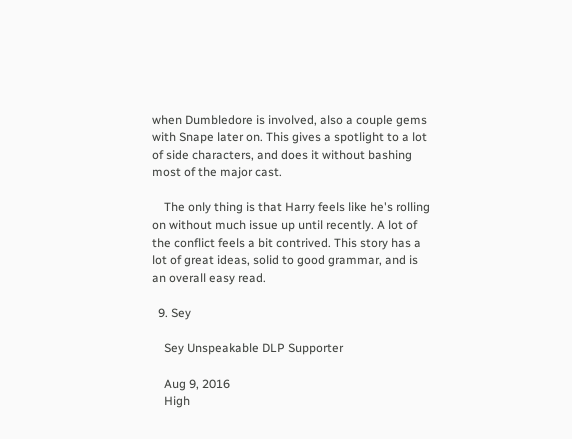when Dumbledore is involved, also a couple gems with Snape later on. This gives a spotlight to a lot of side characters, and does it without bashing most of the major cast.

    The only thing is that Harry feels like he's rolling on without much issue up until recently. A lot of the conflict feels a bit contrived. This story has a lot of great ideas, solid to good grammar, and is an overall easy read.

  9. Sey

    Sey Unspeakable DLP Supporter

    Aug 9, 2016
    High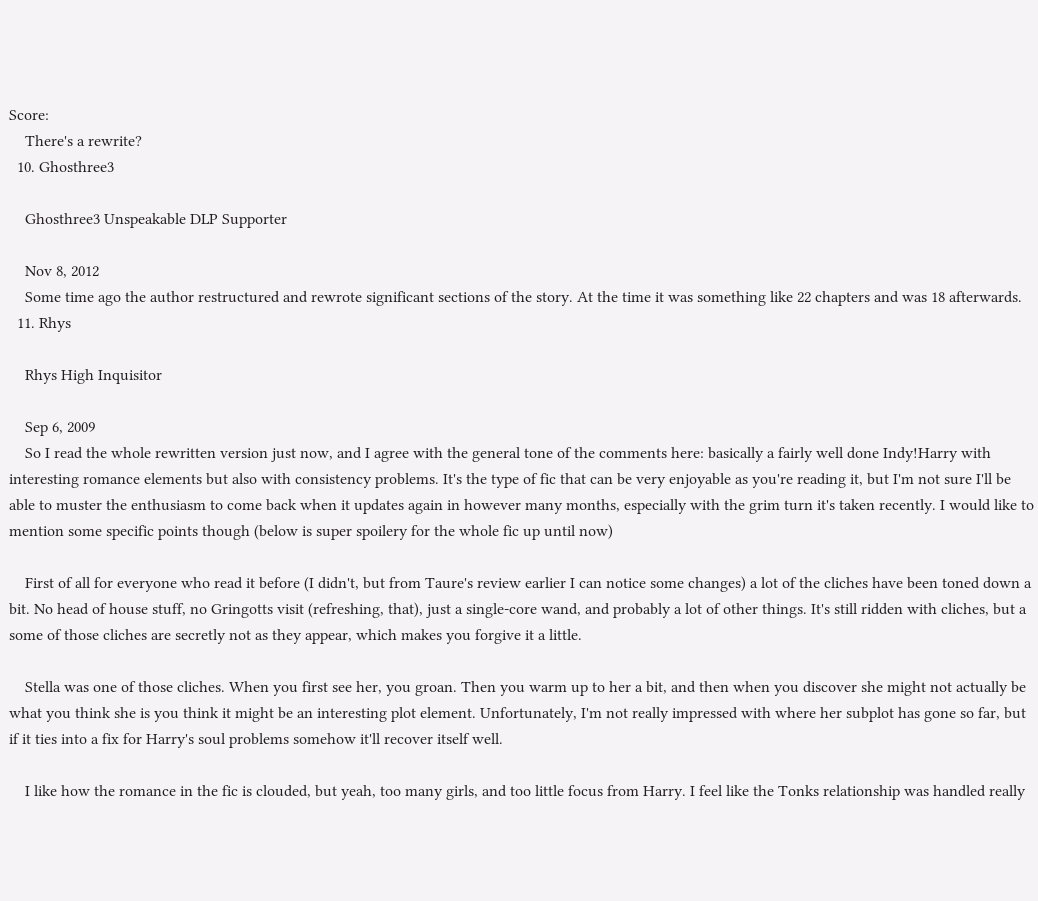Score:
    There's a rewrite?
  10. Ghosthree3

    Ghosthree3 Unspeakable DLP Supporter

    Nov 8, 2012
    Some time ago the author restructured and rewrote significant sections of the story. At the time it was something like 22 chapters and was 18 afterwards.
  11. Rhys

    Rhys High Inquisitor

    Sep 6, 2009
    So I read the whole rewritten version just now, and I agree with the general tone of the comments here: basically a fairly well done Indy!Harry with interesting romance elements but also with consistency problems. It's the type of fic that can be very enjoyable as you're reading it, but I'm not sure I'll be able to muster the enthusiasm to come back when it updates again in however many months, especially with the grim turn it's taken recently. I would like to mention some specific points though (below is super spoilery for the whole fic up until now)

    First of all for everyone who read it before (I didn't, but from Taure's review earlier I can notice some changes) a lot of the cliches have been toned down a bit. No head of house stuff, no Gringotts visit (refreshing, that), just a single-core wand, and probably a lot of other things. It's still ridden with cliches, but a some of those cliches are secretly not as they appear, which makes you forgive it a little.

    Stella was one of those cliches. When you first see her, you groan. Then you warm up to her a bit, and then when you discover she might not actually be what you think she is you think it might be an interesting plot element. Unfortunately, I'm not really impressed with where her subplot has gone so far, but if it ties into a fix for Harry's soul problems somehow it'll recover itself well.

    I like how the romance in the fic is clouded, but yeah, too many girls, and too little focus from Harry. I feel like the Tonks relationship was handled really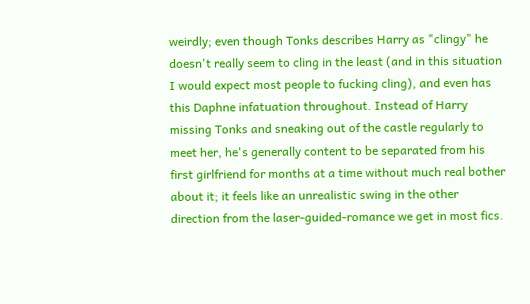weirdly; even though Tonks describes Harry as "clingy" he doesn't really seem to cling in the least (and in this situation I would expect most people to fucking cling), and even has this Daphne infatuation throughout. Instead of Harry missing Tonks and sneaking out of the castle regularly to meet her, he's generally content to be separated from his first girlfriend for months at a time without much real bother about it; it feels like an unrealistic swing in the other direction from the laser-guided-romance we get in most fics.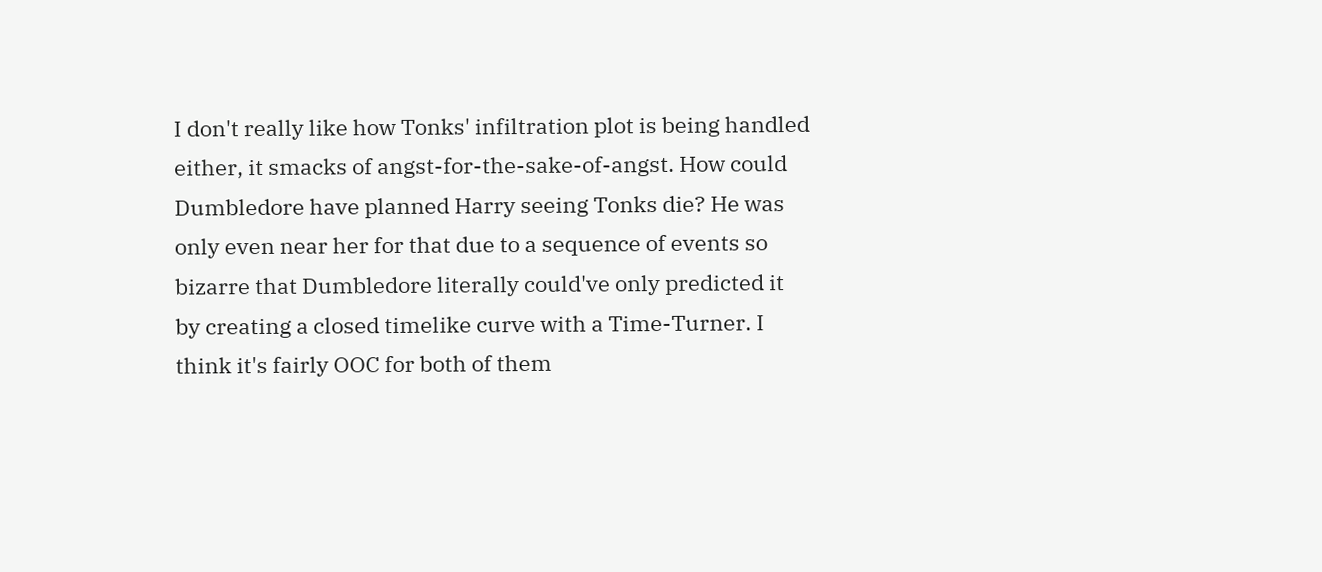I don't really like how Tonks' infiltration plot is being handled either, it smacks of angst-for-the-sake-of-angst. How could Dumbledore have planned Harry seeing Tonks die? He was only even near her for that due to a sequence of events so bizarre that Dumbledore literally could've only predicted it by creating a closed timelike curve with a Time-Turner. I think it's fairly OOC for both of them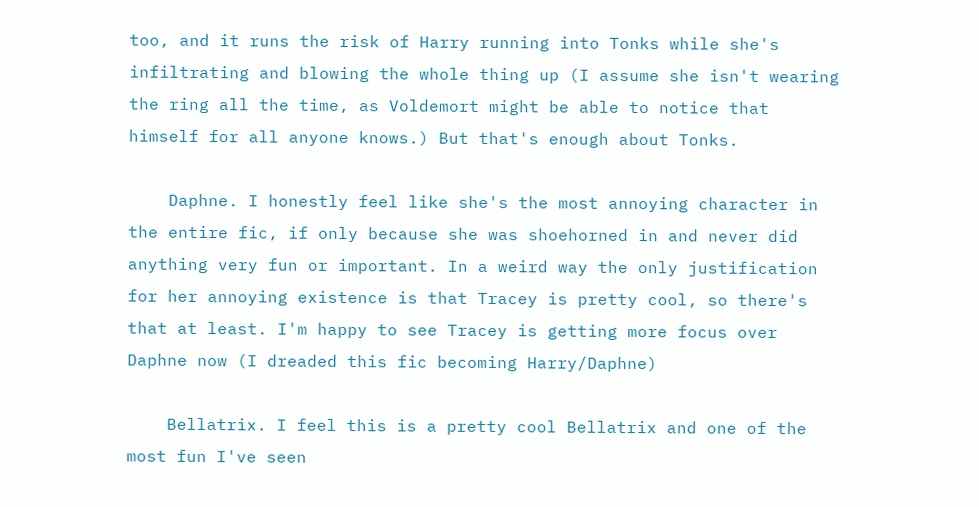too, and it runs the risk of Harry running into Tonks while she's infiltrating and blowing the whole thing up (I assume she isn't wearing the ring all the time, as Voldemort might be able to notice that himself for all anyone knows.) But that's enough about Tonks.

    Daphne. I honestly feel like she's the most annoying character in the entire fic, if only because she was shoehorned in and never did anything very fun or important. In a weird way the only justification for her annoying existence is that Tracey is pretty cool, so there's that at least. I'm happy to see Tracey is getting more focus over Daphne now (I dreaded this fic becoming Harry/Daphne)

    Bellatrix. I feel this is a pretty cool Bellatrix and one of the most fun I've seen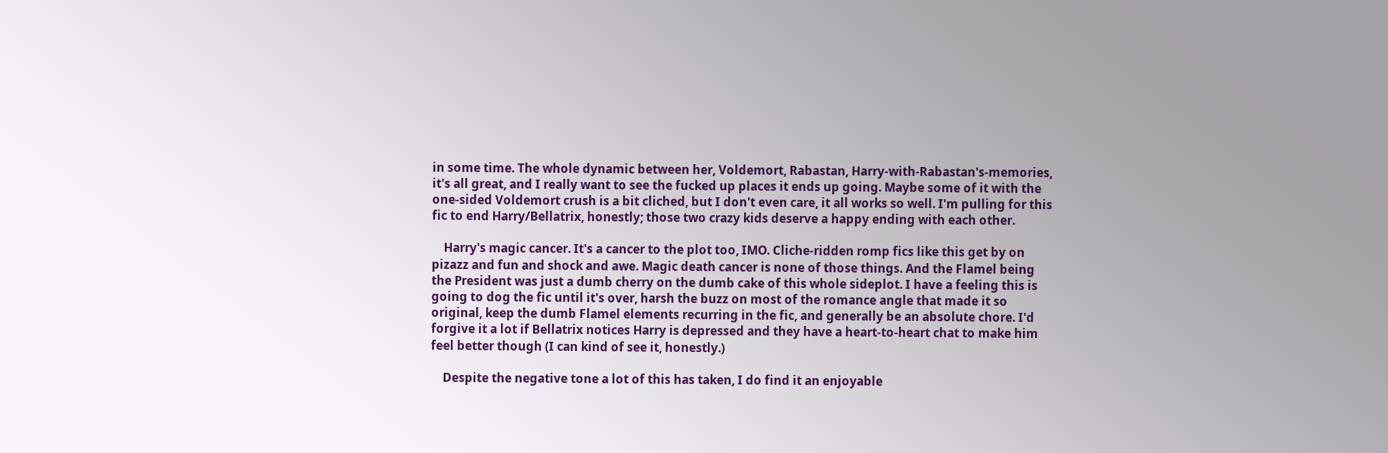in some time. The whole dynamic between her, Voldemort, Rabastan, Harry-with-Rabastan's-memories, it's all great, and I really want to see the fucked up places it ends up going. Maybe some of it with the one-sided Voldemort crush is a bit cliched, but I don't even care, it all works so well. I'm pulling for this fic to end Harry/Bellatrix, honestly; those two crazy kids deserve a happy ending with each other.

    Harry's magic cancer. It's a cancer to the plot too, IMO. Cliche-ridden romp fics like this get by on pizazz and fun and shock and awe. Magic death cancer is none of those things. And the Flamel being the President was just a dumb cherry on the dumb cake of this whole sideplot. I have a feeling this is going to dog the fic until it's over, harsh the buzz on most of the romance angle that made it so original, keep the dumb Flamel elements recurring in the fic, and generally be an absolute chore. I'd forgive it a lot if Bellatrix notices Harry is depressed and they have a heart-to-heart chat to make him feel better though (I can kind of see it, honestly.)

    Despite the negative tone a lot of this has taken, I do find it an enjoyable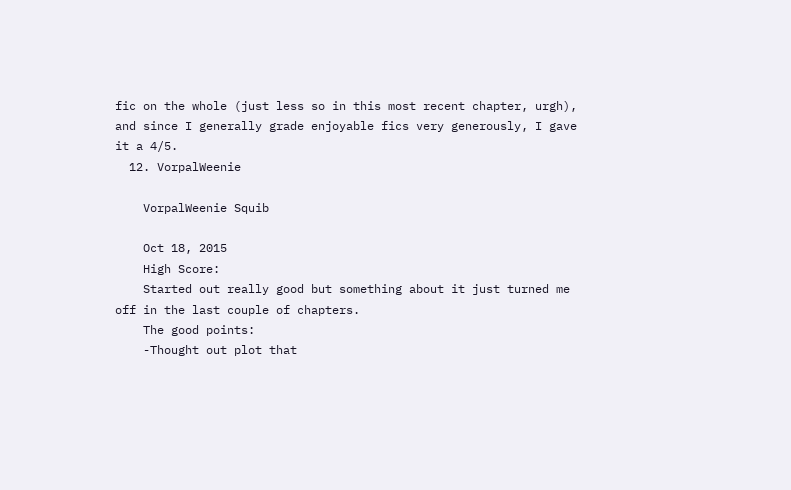fic on the whole (just less so in this most recent chapter, urgh), and since I generally grade enjoyable fics very generously, I gave it a 4/5.
  12. VorpalWeenie

    VorpalWeenie Squib

    Oct 18, 2015
    High Score:
    Started out really good but something about it just turned me off in the last couple of chapters.
    The good points:
    -Thought out plot that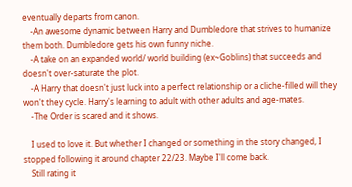eventually departs from canon.
    -An awesome dynamic between Harry and Dumbledore that strives to humanize them both. Dumbledore gets his own funny niche.
    -A take on an expanded world/ world building (ex~Goblins) that succeeds and doesn't over-saturate the plot.
    -A Harry that doesn't just luck into a perfect relationship or a cliche-filled will they won't they cycle. Harry's learning to adult with other adults and age-mates.
    -The Order is scared and it shows.

    I used to love it. But whether I changed or something in the story changed, I stopped following it around chapter 22/23. Maybe I'll come back.
    Still rating it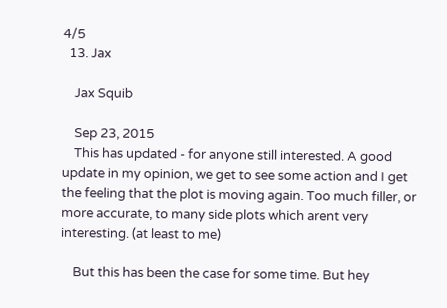4/5
  13. Jax

    Jax Squib

    Sep 23, 2015
    This has updated - for anyone still interested. A good update in my opinion, we get to see some action and I get the feeling that the plot is moving again. Too much filler, or more accurate, to many side plots which arent very interesting. (at least to me)

    But this has been the case for some time. But hey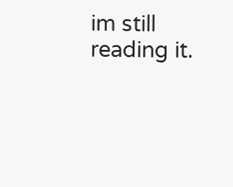im still reading it.